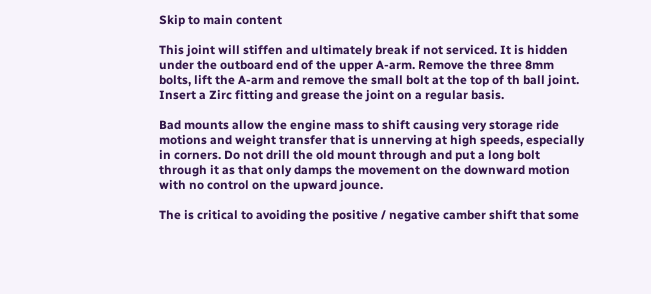Skip to main content

This joint will stiffen and ultimately break if not serviced. It is hidden under the outboard end of the upper A-arm. Remove the three 8mm bolts, lift the A-arm and remove the small bolt at the top of th ball joint. Insert a Zirc fitting and grease the joint on a regular basis.

Bad mounts allow the engine mass to shift causing very storage ride motions and weight transfer that is unnerving at high speeds, especially in corners. Do not drill the old mount through and put a long bolt through it as that only damps the movement on the downward motion with no control on the upward jounce.

The is critical to avoiding the positive / negative camber shift that some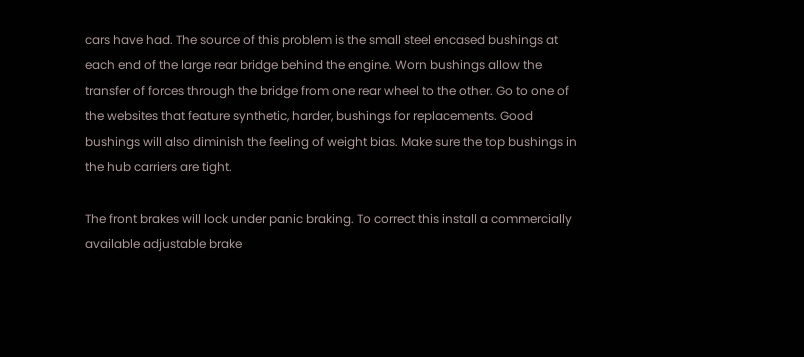cars have had. The source of this problem is the small steel encased bushings at each end of the large rear bridge behind the engine. Worn bushings allow the transfer of forces through the bridge from one rear wheel to the other. Go to one of the websites that feature synthetic, harder, bushings for replacements. Good bushings will also diminish the feeling of weight bias. Make sure the top bushings in the hub carriers are tight.

The front brakes will lock under panic braking. To correct this install a commercially available adjustable brake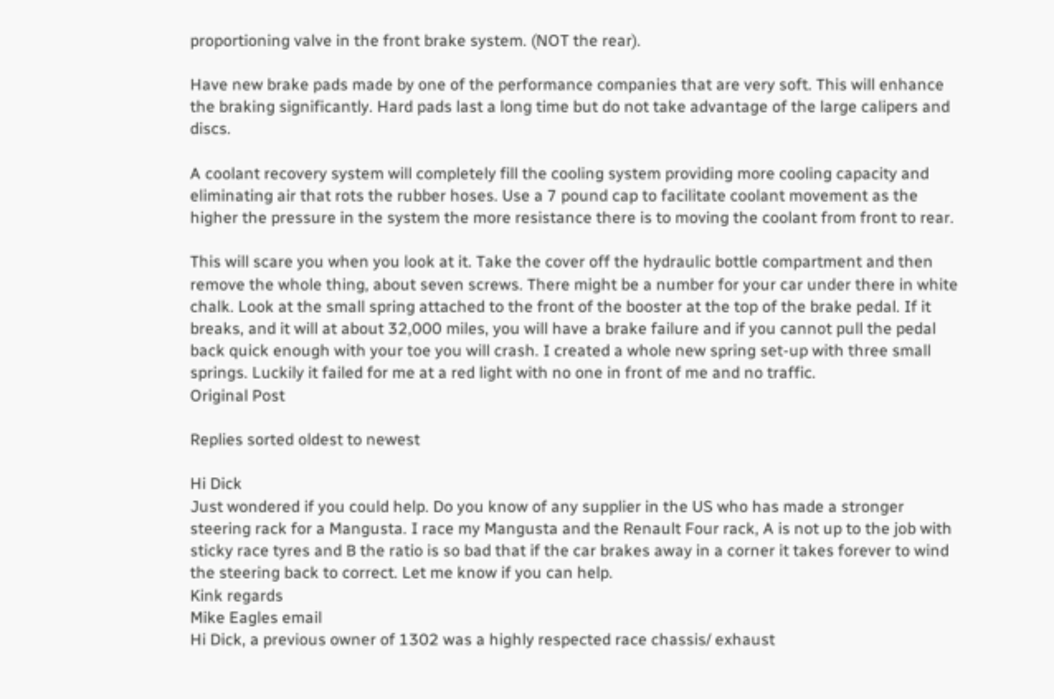proportioning valve in the front brake system. (NOT the rear).

Have new brake pads made by one of the performance companies that are very soft. This will enhance the braking significantly. Hard pads last a long time but do not take advantage of the large calipers and discs.

A coolant recovery system will completely fill the cooling system providing more cooling capacity and eliminating air that rots the rubber hoses. Use a 7 pound cap to facilitate coolant movement as the higher the pressure in the system the more resistance there is to moving the coolant from front to rear.

This will scare you when you look at it. Take the cover off the hydraulic bottle compartment and then remove the whole thing, about seven screws. There might be a number for your car under there in white chalk. Look at the small spring attached to the front of the booster at the top of the brake pedal. If it breaks, and it will at about 32,000 miles, you will have a brake failure and if you cannot pull the pedal back quick enough with your toe you will crash. I created a whole new spring set-up with three small springs. Luckily it failed for me at a red light with no one in front of me and no traffic.
Original Post

Replies sorted oldest to newest

Hi Dick
Just wondered if you could help. Do you know of any supplier in the US who has made a stronger steering rack for a Mangusta. I race my Mangusta and the Renault Four rack, A is not up to the job with sticky race tyres and B the ratio is so bad that if the car brakes away in a corner it takes forever to wind the steering back to correct. Let me know if you can help.
Kink regards
Mike Eagles email
Hi Dick, a previous owner of 1302 was a highly respected race chassis/ exhaust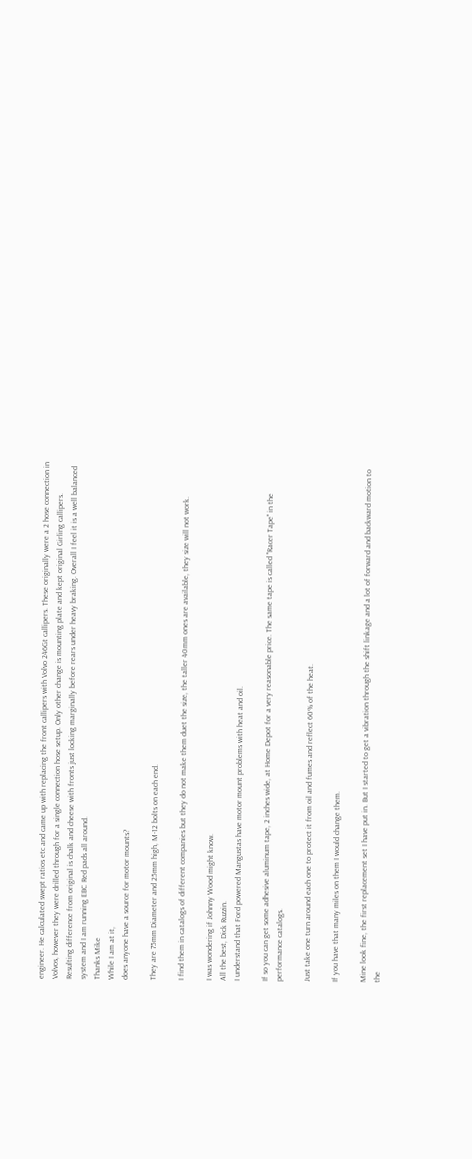engineer. He calculated swept ratios etc and came up with replacing the front callipers with Volvo 246Gt callipers. These originally were a 2 hose connection in Volvos, however they were drilled through for a single connection hose setup. Only other change is mounting plate and kept original Girling callipers. Resulting difference from original is chalk and cheese with fronts just locking marginally before rears under heavy braking. Overall I feel it is a well balanced system and I am running EBC Red pads all around.
Thanks Mike
While I am at it,
does anyone have a source for motor mounts?

They are 75mm Diameter and 25mm high, M-12 bolts on each end.

I find them in catalogs of different companies but they do not make them duet the size, the taller 40mm ones are available, they size will not work.

I was wondering if Johnny Wood might know.
All the best, Dick Ruzzin.
I understand that Ford powered Mangustas have motor mount problems with heat and oil.

If so you can get some adhesive aluminum tape, 2 inches wide, at Home Depot for a very reasonable price. The same tape is called "Racer Tape" in the performance catalogs.

Just take one turn around each one to protect it from oil and fumes and reflect 60% of the heat.

If you have that many miles on them I would change them.

Mine look fine, the first replacement set I have put in. But I started to get a vibration through the shift linkage and a lot of forward and backward motion to the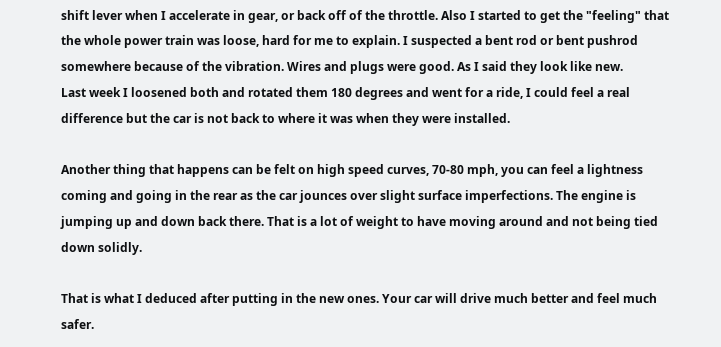shift lever when I accelerate in gear, or back off of the throttle. Also I started to get the "feeling" that the whole power train was loose, hard for me to explain. I suspected a bent rod or bent pushrod somewhere because of the vibration. Wires and plugs were good. As I said they look like new.
Last week I loosened both and rotated them 180 degrees and went for a ride, I could feel a real difference but the car is not back to where it was when they were installed.

Another thing that happens can be felt on high speed curves, 70-80 mph, you can feel a lightness coming and going in the rear as the car jounces over slight surface imperfections. The engine is jumping up and down back there. That is a lot of weight to have moving around and not being tied down solidly.

That is what I deduced after putting in the new ones. Your car will drive much better and feel much safer.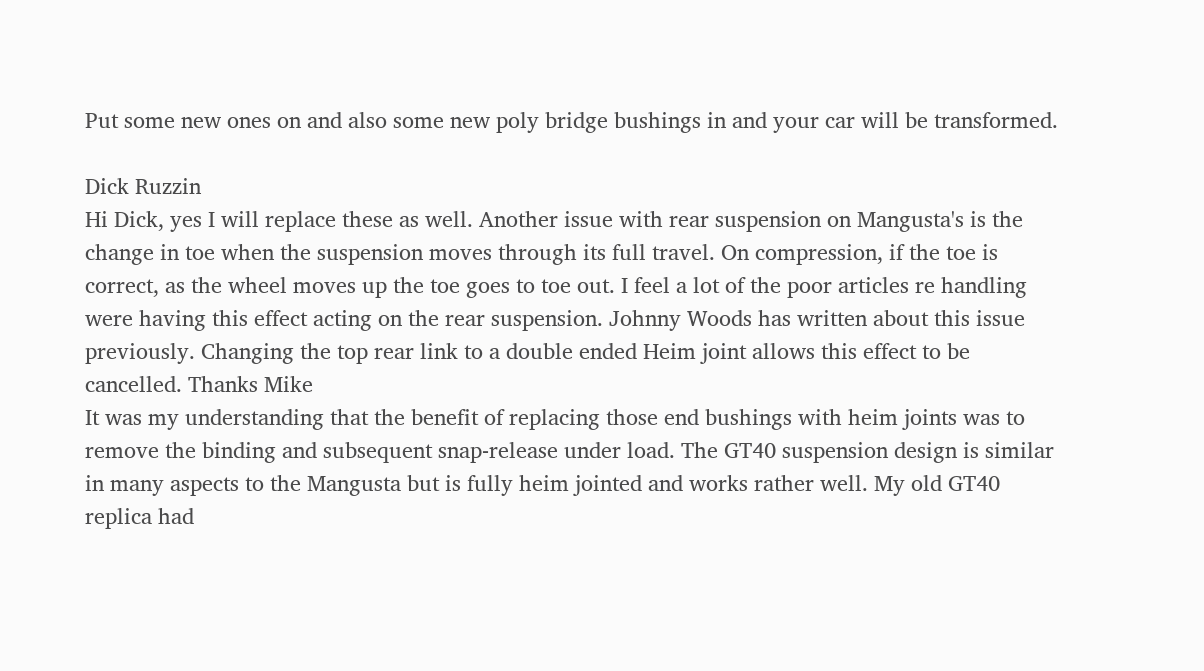Put some new ones on and also some new poly bridge bushings in and your car will be transformed.

Dick Ruzzin
Hi Dick, yes I will replace these as well. Another issue with rear suspension on Mangusta's is the change in toe when the suspension moves through its full travel. On compression, if the toe is correct, as the wheel moves up the toe goes to toe out. I feel a lot of the poor articles re handling were having this effect acting on the rear suspension. Johnny Woods has written about this issue previously. Changing the top rear link to a double ended Heim joint allows this effect to be cancelled. Thanks Mike
It was my understanding that the benefit of replacing those end bushings with heim joints was to remove the binding and subsequent snap-release under load. The GT40 suspension design is similar in many aspects to the Mangusta but is fully heim jointed and works rather well. My old GT40 replica had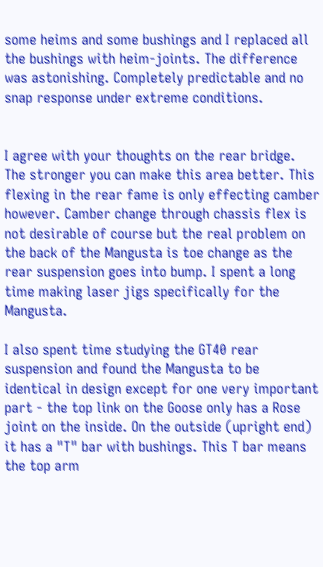some heims and some bushings and I replaced all the bushings with heim-joints. The difference was astonishing. Completely predictable and no snap response under extreme conditions.


I agree with your thoughts on the rear bridge. The stronger you can make this area better. This flexing in the rear fame is only effecting camber however. Camber change through chassis flex is not desirable of course but the real problem on the back of the Mangusta is toe change as the rear suspension goes into bump. I spent a long time making laser jigs specifically for the Mangusta.

I also spent time studying the GT40 rear suspension and found the Mangusta to be identical in design except for one very important part - the top link on the Goose only has a Rose joint on the inside. On the outside (upright end) it has a "T" bar with bushings. This T bar means the top arm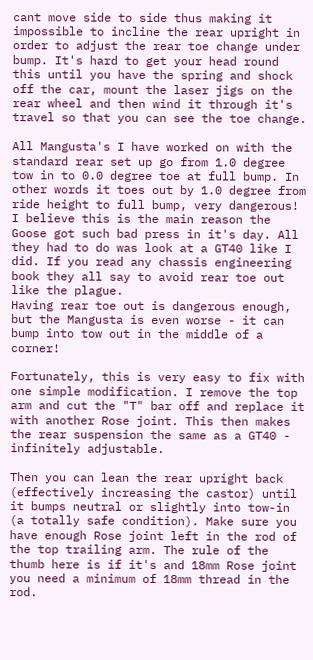cant move side to side thus making it impossible to incline the rear upright in order to adjust the rear toe change under bump. It's hard to get your head round this until you have the spring and shock off the car, mount the laser jigs on the rear wheel and then wind it through it's travel so that you can see the toe change.

All Mangusta's I have worked on with the standard rear set up go from 1.0 degree tow in to 0.0 degree toe at full bump. In other words it toes out by 1.0 degree from ride height to full bump, very dangerous! I believe this is the main reason the Goose got such bad press in it's day. All they had to do was look at a GT40 like I did. If you read any chassis engineering book they all say to avoid rear toe out like the plague.
Having rear toe out is dangerous enough, but the Mangusta is even worse - it can bump into tow out in the middle of a corner!

Fortunately, this is very easy to fix with one simple modification. I remove the top arm and cut the "T" bar off and replace it with another Rose joint. This then makes the rear suspension the same as a GT40 - infinitely adjustable.

Then you can lean the rear upright back (effectively increasing the castor) until it bumps neutral or slightly into tow-in (a totally safe condition). Make sure you have enough Rose joint left in the rod of the top trailing arm. The rule of the thumb here is if it's and 18mm Rose joint you need a minimum of 18mm thread in the rod.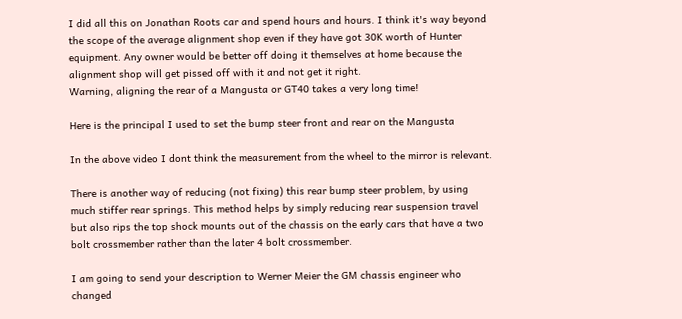I did all this on Jonathan Roots car and spend hours and hours. I think it's way beyond the scope of the average alignment shop even if they have got 30K worth of Hunter equipment. Any owner would be better off doing it themselves at home because the alignment shop will get pissed off with it and not get it right.
Warning, aligning the rear of a Mangusta or GT40 takes a very long time!

Here is the principal I used to set the bump steer front and rear on the Mangusta

In the above video I dont think the measurement from the wheel to the mirror is relevant.

There is another way of reducing (not fixing) this rear bump steer problem, by using much stiffer rear springs. This method helps by simply reducing rear suspension travel but also rips the top shock mounts out of the chassis on the early cars that have a two bolt crossmember rather than the later 4 bolt crossmember.

I am going to send your description to Werner Meier the GM chassis engineer who changed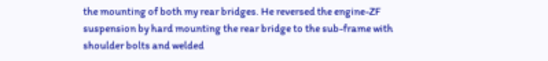the mounting of both my rear bridges. He reversed the engine-ZF suspension by hard mounting the rear bridge to the sub-frame with shoulder bolts and welded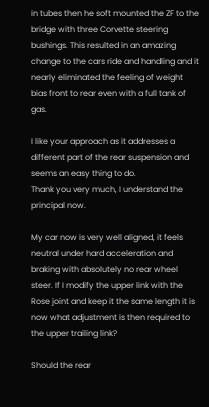in tubes then he soft mounted the ZF to the bridge with three Corvette steering bushings. This resulted in an amazing change to the cars ride and handling and it nearly eliminated the feeling of weight bias front to rear even with a full tank of gas.

I like your approach as it addresses a different part of the rear suspension and seems an easy thing to do.
Thank you very much, I understand the principal now.

My car now is very well aligned, it feels neutral under hard acceleration and braking with absolutely no rear wheel steer. If I modify the upper link with the Rose joint and keep it the same length it is now what adjustment is then required to the upper trailing link?

Should the rear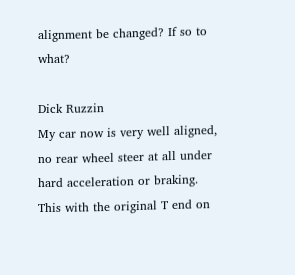alignment be changed? If so to what?

Dick Ruzzin
My car now is very well aligned, no rear wheel steer at all under hard acceleration or braking. This with the original T end on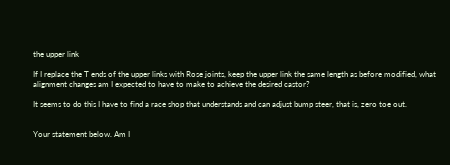the upper link

If I replace the T ends of the upper links with Rose joints, keep the upper link the same length as before modified, what alignment changes am I expected to have to make to achieve the desired castor?

It seems to do this I have to find a race shop that understands and can adjust bump steer, that is, zero toe out.


Your statement below. Am I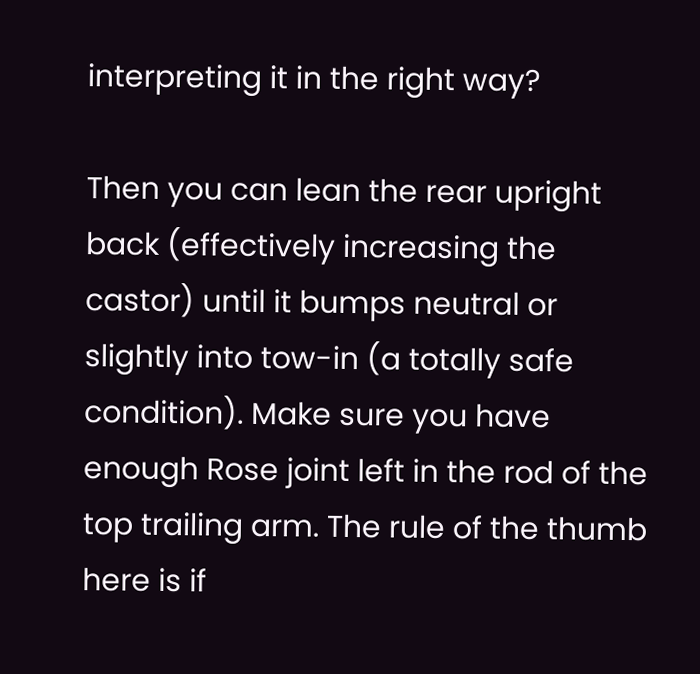interpreting it in the right way?

Then you can lean the rear upright back (effectively increasing the castor) until it bumps neutral or slightly into tow-in (a totally safe condition). Make sure you have enough Rose joint left in the rod of the top trailing arm. The rule of the thumb here is if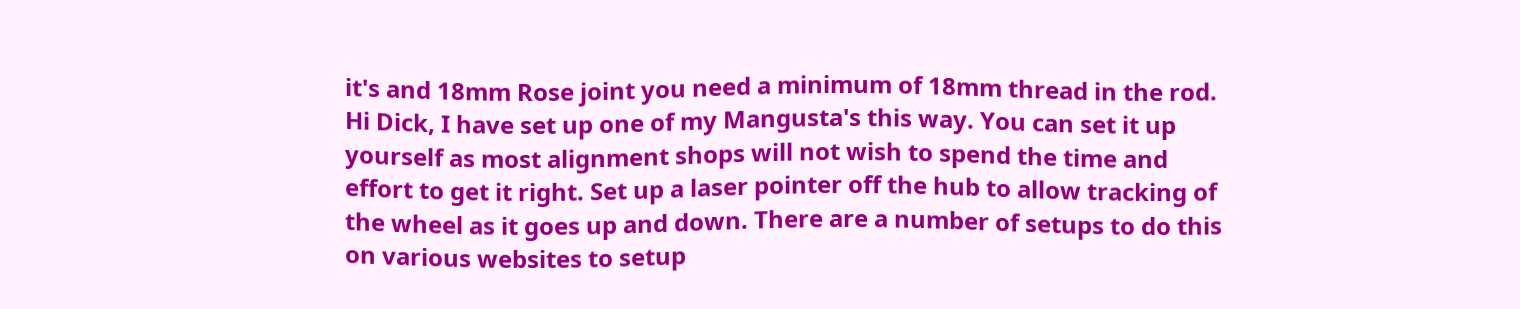it's and 18mm Rose joint you need a minimum of 18mm thread in the rod.
Hi Dick, I have set up one of my Mangusta's this way. You can set it up yourself as most alignment shops will not wish to spend the time and effort to get it right. Set up a laser pointer off the hub to allow tracking of the wheel as it goes up and down. There are a number of setups to do this on various websites to setup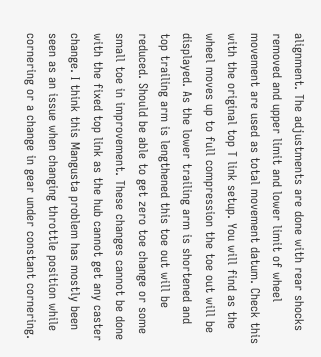alignment. The adjustments are done with rear shocks removed and upper limit and lower limit of wheel movement are used as total movement datum. Check this with the original top T link setup. You will find as the wheel moves up to full compression the toe out will be displayed. As the lower trailing arm is shortened and top trailing arm is lengthened this toe out will be reduced. Should be able to get zero toe change or some small toe in improvement. These changes cannot be done with the fixed top link as the hub cannot get any caster change. I think this Mangusta problem has mostly been seen as an issue when changing throttle position while cornering or a change in gear under constant cornering.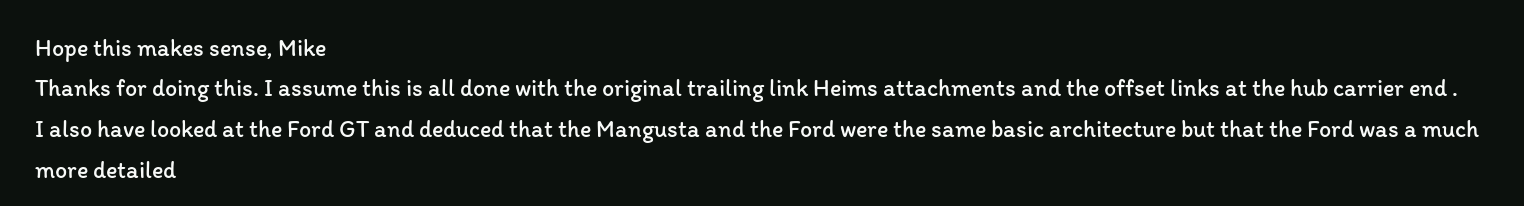Hope this makes sense, Mike
Thanks for doing this. I assume this is all done with the original trailing link Heims attachments and the offset links at the hub carrier end .
I also have looked at the Ford GT and deduced that the Mangusta and the Ford were the same basic architecture but that the Ford was a much more detailed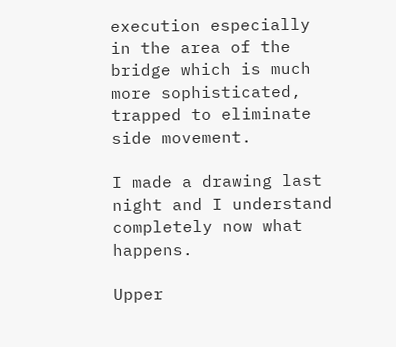execution especially in the area of the bridge which is much more sophisticated, trapped to eliminate side movement.

I made a drawing last night and I understand completely now what happens.

Upper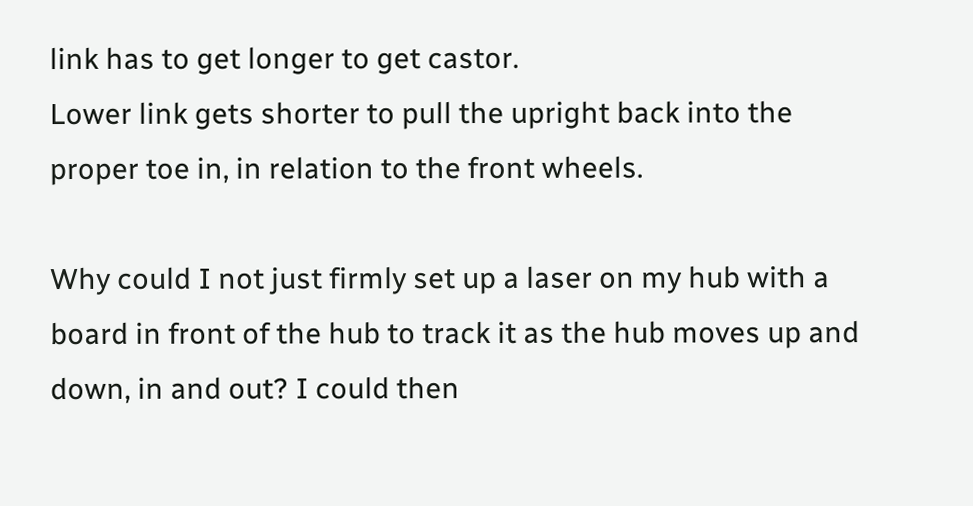link has to get longer to get castor.
Lower link gets shorter to pull the upright back into the proper toe in, in relation to the front wheels.

Why could I not just firmly set up a laser on my hub with a board in front of the hub to track it as the hub moves up and down, in and out? I could then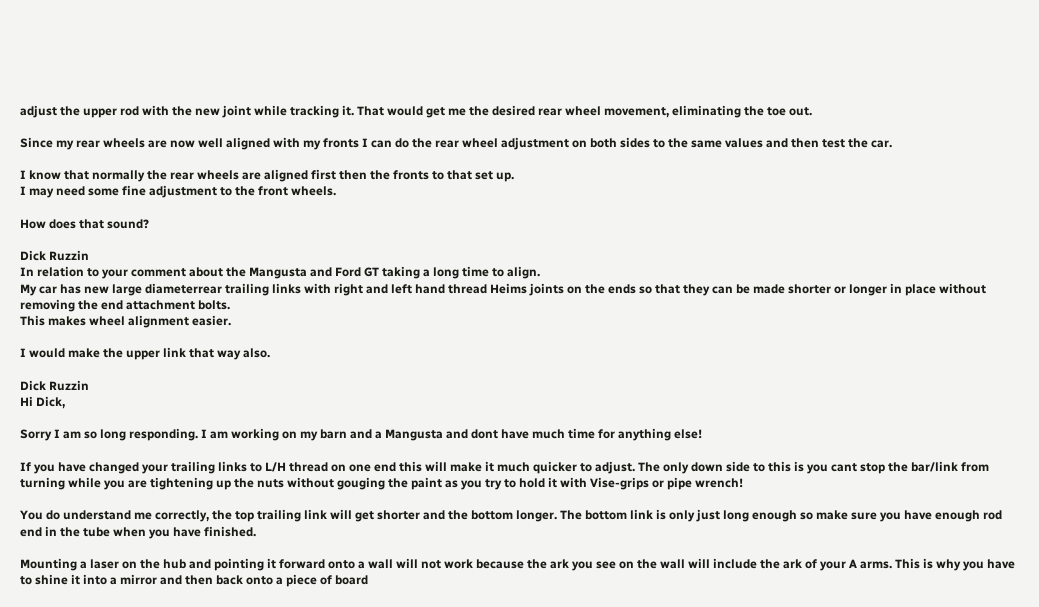adjust the upper rod with the new joint while tracking it. That would get me the desired rear wheel movement, eliminating the toe out.

Since my rear wheels are now well aligned with my fronts I can do the rear wheel adjustment on both sides to the same values and then test the car.

I know that normally the rear wheels are aligned first then the fronts to that set up.
I may need some fine adjustment to the front wheels.

How does that sound?

Dick Ruzzin
In relation to your comment about the Mangusta and Ford GT taking a long time to align.
My car has new large diameterrear trailing links with right and left hand thread Heims joints on the ends so that they can be made shorter or longer in place without removing the end attachment bolts.
This makes wheel alignment easier.

I would make the upper link that way also.

Dick Ruzzin
Hi Dick,

Sorry I am so long responding. I am working on my barn and a Mangusta and dont have much time for anything else!

If you have changed your trailing links to L/H thread on one end this will make it much quicker to adjust. The only down side to this is you cant stop the bar/link from turning while you are tightening up the nuts without gouging the paint as you try to hold it with Vise-grips or pipe wrench!

You do understand me correctly, the top trailing link will get shorter and the bottom longer. The bottom link is only just long enough so make sure you have enough rod end in the tube when you have finished.

Mounting a laser on the hub and pointing it forward onto a wall will not work because the ark you see on the wall will include the ark of your A arms. This is why you have to shine it into a mirror and then back onto a piece of board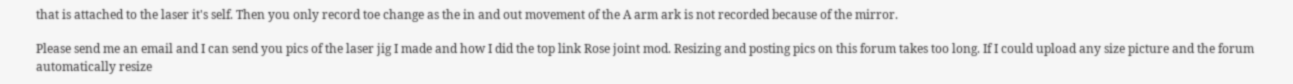that is attached to the laser it's self. Then you only record toe change as the in and out movement of the A arm ark is not recorded because of the mirror.

Please send me an email and I can send you pics of the laser jig I made and how I did the top link Rose joint mod. Resizing and posting pics on this forum takes too long. If I could upload any size picture and the forum automatically resize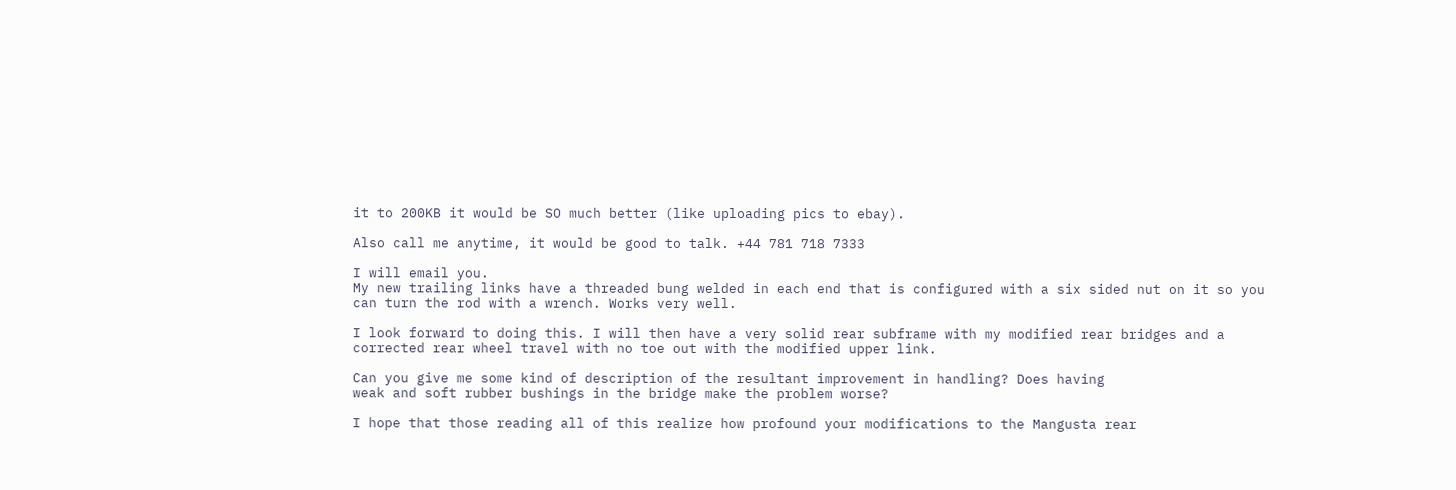it to 200KB it would be SO much better (like uploading pics to ebay).

Also call me anytime, it would be good to talk. +44 781 718 7333

I will email you.
My new trailing links have a threaded bung welded in each end that is configured with a six sided nut on it so you can turn the rod with a wrench. Works very well.

I look forward to doing this. I will then have a very solid rear subframe with my modified rear bridges and a corrected rear wheel travel with no toe out with the modified upper link.

Can you give me some kind of description of the resultant improvement in handling? Does having
weak and soft rubber bushings in the bridge make the problem worse?

I hope that those reading all of this realize how profound your modifications to the Mangusta rear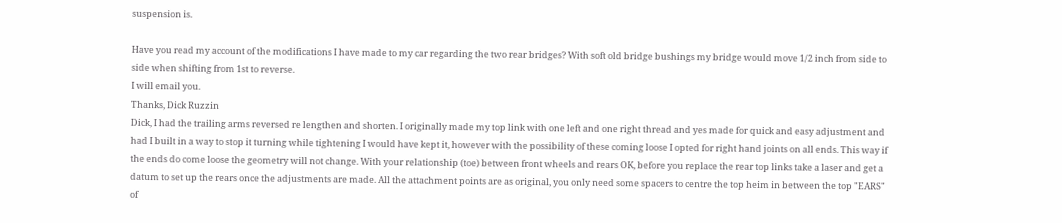suspension is.

Have you read my account of the modifications I have made to my car regarding the two rear bridges? With soft old bridge bushings my bridge would move 1/2 inch from side to side when shifting from 1st to reverse.
I will email you.
Thanks, Dick Ruzzin
Dick, I had the trailing arms reversed re lengthen and shorten. I originally made my top link with one left and one right thread and yes made for quick and easy adjustment and had I built in a way to stop it turning while tightening I would have kept it, however with the possibility of these coming loose I opted for right hand joints on all ends. This way if the ends do come loose the geometry will not change. With your relationship (toe) between front wheels and rears OK, before you replace the rear top links take a laser and get a datum to set up the rears once the adjustments are made. All the attachment points are as original, you only need some spacers to centre the top heim in between the top "EARS" of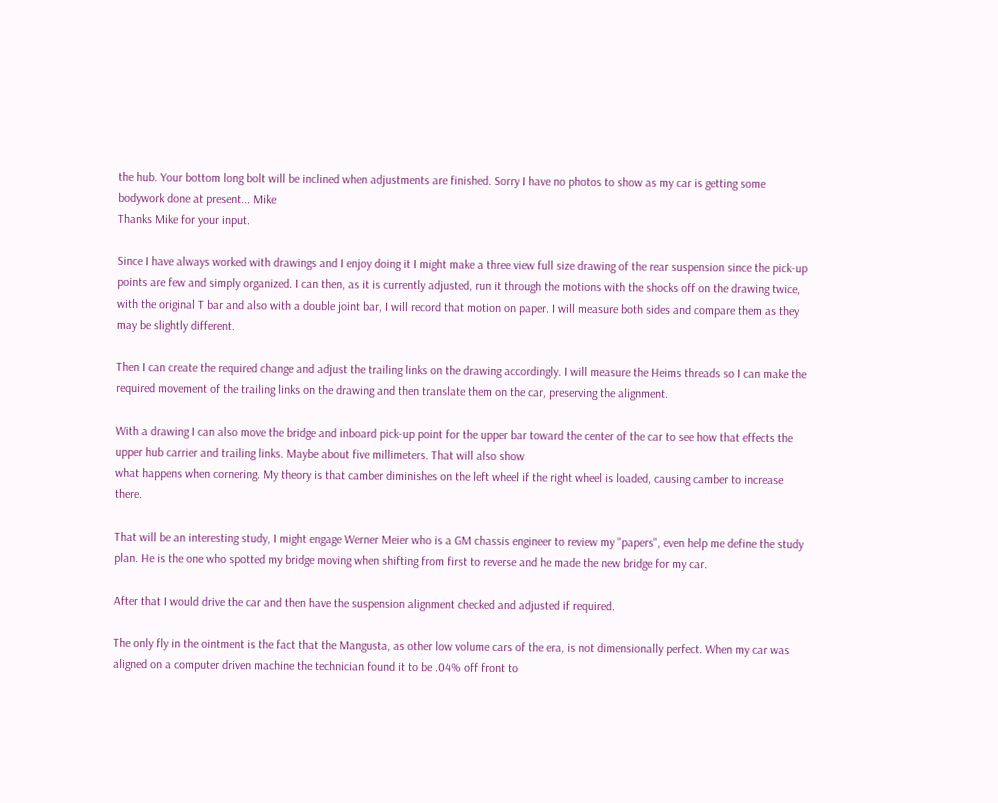the hub. Your bottom long bolt will be inclined when adjustments are finished. Sorry I have no photos to show as my car is getting some bodywork done at present... Mike
Thanks Mike for your input.

Since I have always worked with drawings and I enjoy doing it I might make a three view full size drawing of the rear suspension since the pick-up points are few and simply organized. I can then, as it is currently adjusted, run it through the motions with the shocks off on the drawing twice, with the original T bar and also with a double joint bar, I will record that motion on paper. I will measure both sides and compare them as they may be slightly different.

Then I can create the required change and adjust the trailing links on the drawing accordingly. I will measure the Heims threads so I can make the required movement of the trailing links on the drawing and then translate them on the car, preserving the alignment.

With a drawing I can also move the bridge and inboard pick-up point for the upper bar toward the center of the car to see how that effects the upper hub carrier and trailing links. Maybe about five millimeters. That will also show
what happens when cornering. My theory is that camber diminishes on the left wheel if the right wheel is loaded, causing camber to increase there.

That will be an interesting study, I might engage Werner Meier who is a GM chassis engineer to review my "papers", even help me define the study plan. He is the one who spotted my bridge moving when shifting from first to reverse and he made the new bridge for my car.

After that I would drive the car and then have the suspension alignment checked and adjusted if required.

The only fly in the ointment is the fact that the Mangusta, as other low volume cars of the era, is not dimensionally perfect. When my car was aligned on a computer driven machine the technician found it to be .04% off front to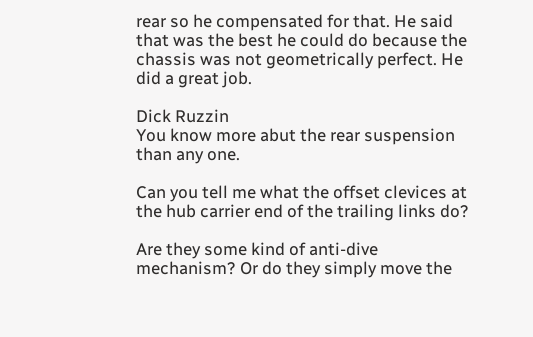rear so he compensated for that. He said that was the best he could do because the chassis was not geometrically perfect. He did a great job.

Dick Ruzzin
You know more abut the rear suspension than any one.

Can you tell me what the offset clevices at the hub carrier end of the trailing links do?

Are they some kind of anti-dive mechanism? Or do they simply move the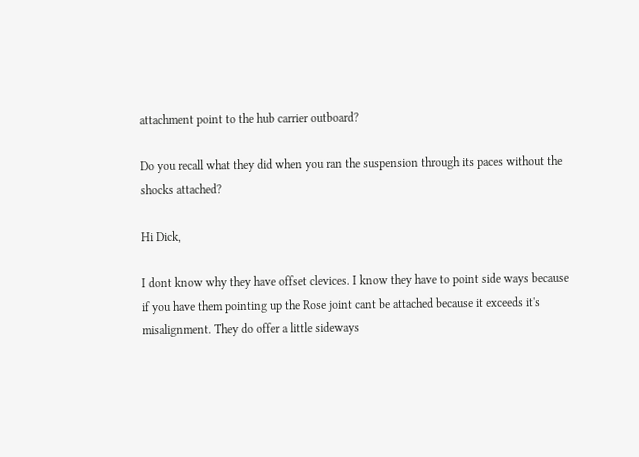attachment point to the hub carrier outboard?

Do you recall what they did when you ran the suspension through its paces without the shocks attached?

Hi Dick,

I dont know why they have offset clevices. I know they have to point side ways because if you have them pointing up the Rose joint cant be attached because it exceeds it's misalignment. They do offer a little sideways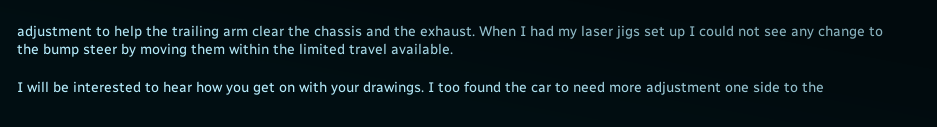adjustment to help the trailing arm clear the chassis and the exhaust. When I had my laser jigs set up I could not see any change to the bump steer by moving them within the limited travel available.

I will be interested to hear how you get on with your drawings. I too found the car to need more adjustment one side to the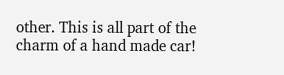other. This is all part of the charm of a hand made car!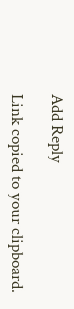Add Reply

Link copied to your clipboard.